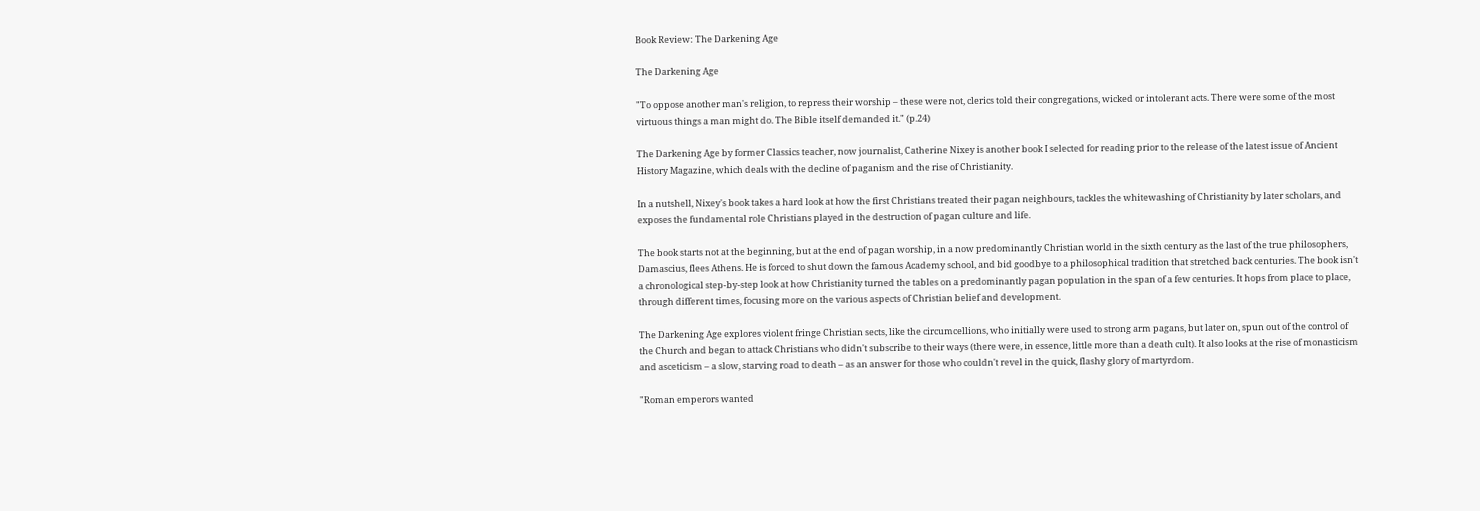Book Review: The Darkening Age

The Darkening Age

"To oppose another man's religion, to repress their worship – these were not, clerics told their congregations, wicked or intolerant acts. There were some of the most virtuous things a man might do. The Bible itself demanded it." (p.24)

The Darkening Age by former Classics teacher, now journalist, Catherine Nixey is another book I selected for reading prior to the release of the latest issue of Ancient History Magazine, which deals with the decline of paganism and the rise of Christianity.

In a nutshell, Nixey's book takes a hard look at how the first Christians treated their pagan neighbours, tackles the whitewashing of Christianity by later scholars, and exposes the fundamental role Christians played in the destruction of pagan culture and life.

The book starts not at the beginning, but at the end of pagan worship, in a now predominantly Christian world in the sixth century as the last of the true philosophers, Damascius, flees Athens. He is forced to shut down the famous Academy school, and bid goodbye to a philosophical tradition that stretched back centuries. The book isn't a chronological step-by-step look at how Christianity turned the tables on a predominantly pagan population in the span of a few centuries. It hops from place to place, through different times, focusing more on the various aspects of Christian belief and development.

The Darkening Age explores violent fringe Christian sects, like the circumcellions, who initially were used to strong arm pagans, but later on, spun out of the control of the Church and began to attack Christians who didn't subscribe to their ways (there were, in essence, little more than a death cult). It also looks at the rise of monasticism and asceticism – a slow, starving road to death – as an answer for those who couldn't revel in the quick, flashy glory of martyrdom.

"Roman emperors wanted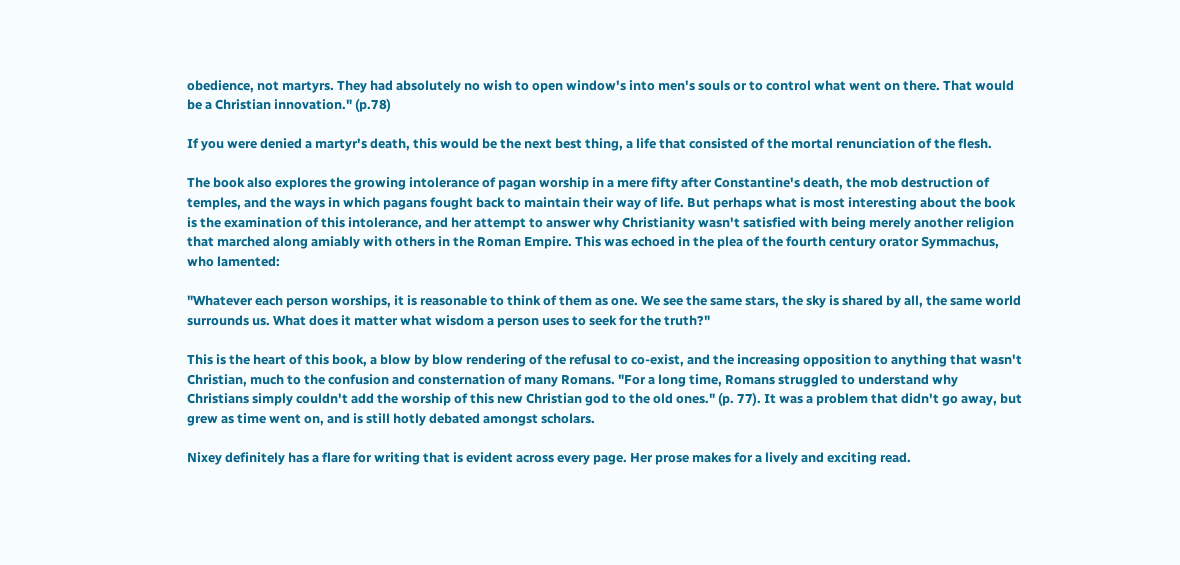obedience, not martyrs. They had absolutely no wish to open window's into men's souls or to control what went on there. That would be a Christian innovation." (p.78)

If you were denied a martyr's death, this would be the next best thing, a life that consisted of the mortal renunciation of the flesh.

The book also explores the growing intolerance of pagan worship in a mere fifty after Constantine's death, the mob destruction of temples, and the ways in which pagans fought back to maintain their way of life. But perhaps what is most interesting about the book is the examination of this intolerance, and her attempt to answer why Christianity wasn't satisfied with being merely another religion that marched along amiably with others in the Roman Empire. This was echoed in the plea of the fourth century orator Symmachus, who lamented:

"Whatever each person worships, it is reasonable to think of them as one. We see the same stars, the sky is shared by all, the same world surrounds us. What does it matter what wisdom a person uses to seek for the truth?"

This is the heart of this book, a blow by blow rendering of the refusal to co-exist, and the increasing opposition to anything that wasn't Christian, much to the confusion and consternation of many Romans. "For a long time, Romans struggled to understand why Christians simply couldn't add the worship of this new Christian god to the old ones." (p. 77). It was a problem that didn't go away, but grew as time went on, and is still hotly debated amongst scholars.

Nixey definitely has a flare for writing that is evident across every page. Her prose makes for a lively and exciting read.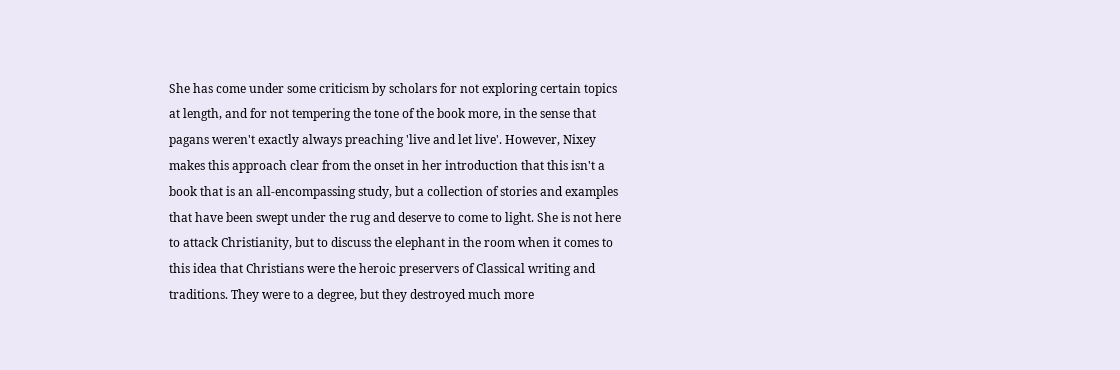She has come under some criticism by scholars for not exploring certain topics at length, and for not tempering the tone of the book more, in the sense that pagans weren't exactly always preaching 'live and let live'. However, Nixey makes this approach clear from the onset in her introduction that this isn't a book that is an all-encompassing study, but a collection of stories and examples that have been swept under the rug and deserve to come to light. She is not here to attack Christianity, but to discuss the elephant in the room when it comes to this idea that Christians were the heroic preservers of Classical writing and traditions. They were to a degree, but they destroyed much more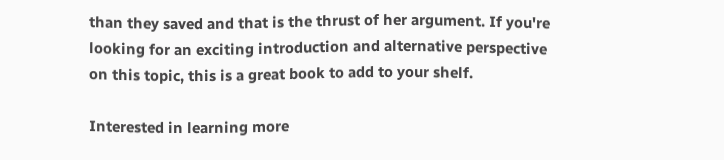than they saved and that is the thrust of her argument. If you're looking for an exciting introduction and alternative perspective on this topic, this is a great book to add to your shelf.

Interested in learning more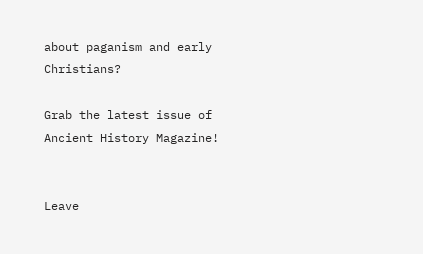about paganism and early Christians?

Grab the latest issue of Ancient History Magazine!


Leave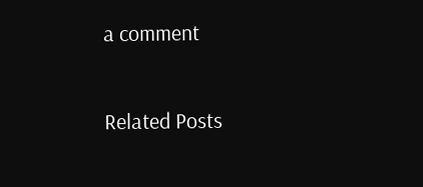a comment

Related Posts